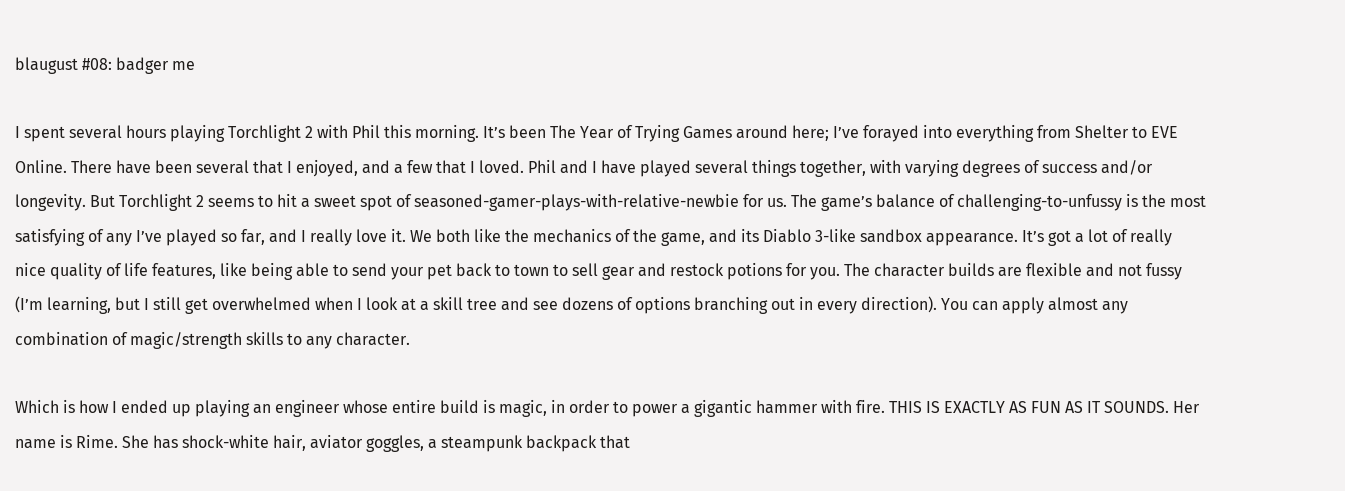blaugust #08: badger me

I spent several hours playing Torchlight 2 with Phil this morning. It’s been The Year of Trying Games around here; I’ve forayed into everything from Shelter to EVE Online. There have been several that I enjoyed, and a few that I loved. Phil and I have played several things together, with varying degrees of success and/or longevity. But Torchlight 2 seems to hit a sweet spot of seasoned-gamer-plays-with-relative-newbie for us. The game’s balance of challenging-to-unfussy is the most satisfying of any I’ve played so far, and I really love it. We both like the mechanics of the game, and its Diablo 3-like sandbox appearance. It’s got a lot of really nice quality of life features, like being able to send your pet back to town to sell gear and restock potions for you. The character builds are flexible and not fussy (I’m learning, but I still get overwhelmed when I look at a skill tree and see dozens of options branching out in every direction). You can apply almost any combination of magic/strength skills to any character.

Which is how I ended up playing an engineer whose entire build is magic, in order to power a gigantic hammer with fire. THIS IS EXACTLY AS FUN AS IT SOUNDS. Her name is Rime. She has shock-white hair, aviator goggles, a steampunk backpack that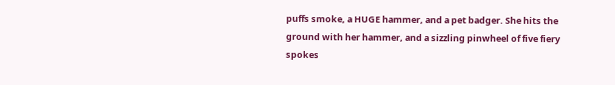puffs smoke, a HUGE hammer, and a pet badger. She hits the ground with her hammer, and a sizzling pinwheel of five fiery spokes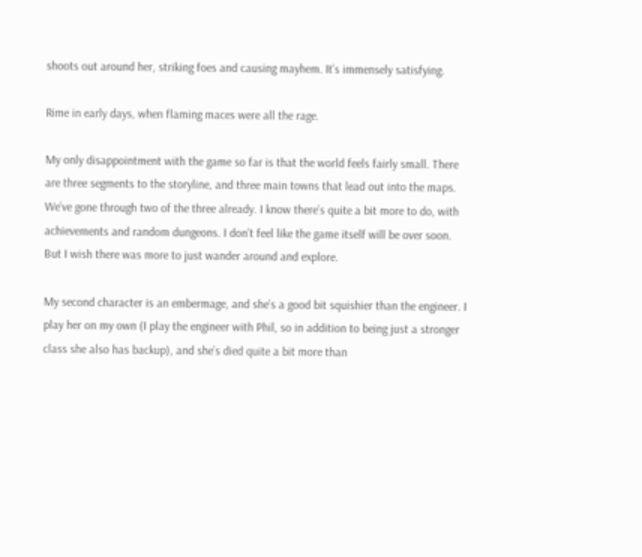shoots out around her, striking foes and causing mayhem. It’s immensely satisfying.

Rime in early days, when flaming maces were all the rage.

My only disappointment with the game so far is that the world feels fairly small. There are three segments to the storyline, and three main towns that lead out into the maps. We’ve gone through two of the three already. I know there’s quite a bit more to do, with achievements and random dungeons. I don’t feel like the game itself will be over soon. But I wish there was more to just wander around and explore.

My second character is an embermage, and she’s a good bit squishier than the engineer. I play her on my own (I play the engineer with Phil, so in addition to being just a stronger class she also has backup), and she’s died quite a bit more than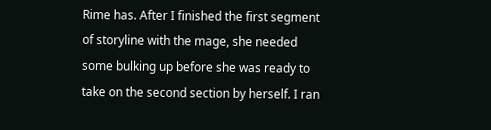Rime has. After I finished the first segment of storyline with the mage, she needed some bulking up before she was ready to take on the second section by herself. I ran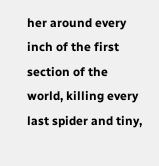her around every inch of the first section of the world, killing every last spider and tiny,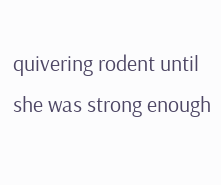quivering rodent until she was strong enough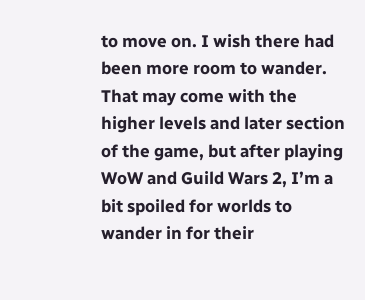to move on. I wish there had been more room to wander. That may come with the higher levels and later section of the game, but after playing WoW and Guild Wars 2, I’m a bit spoiled for worlds to wander in for their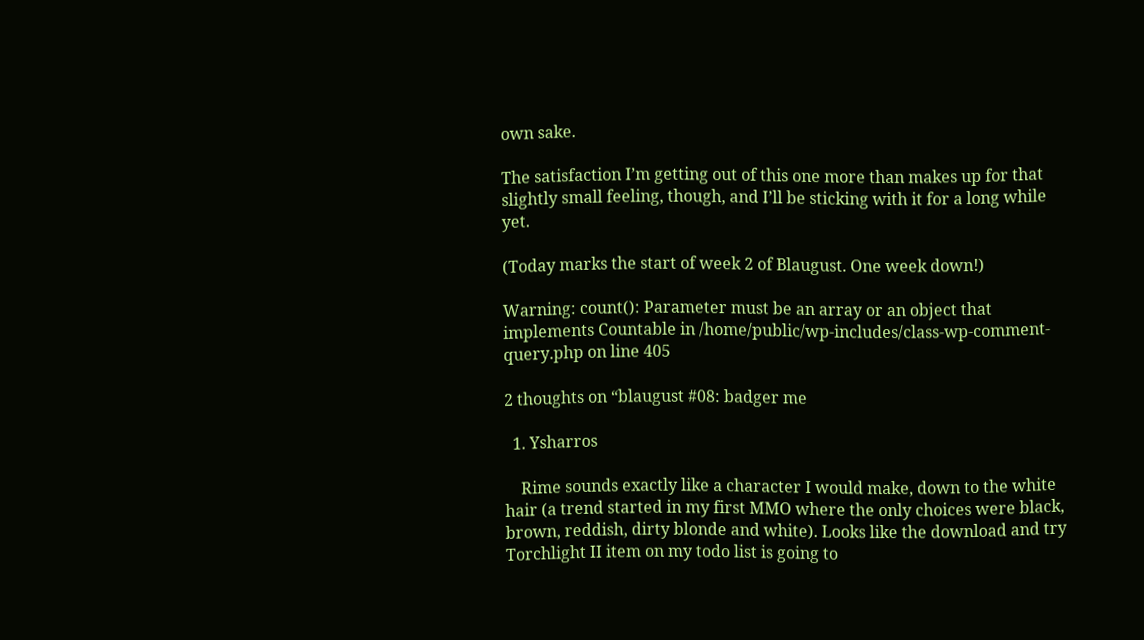own sake.

The satisfaction I’m getting out of this one more than makes up for that slightly small feeling, though, and I’ll be sticking with it for a long while yet.

(Today marks the start of week 2 of Blaugust. One week down!)

Warning: count(): Parameter must be an array or an object that implements Countable in /home/public/wp-includes/class-wp-comment-query.php on line 405

2 thoughts on “blaugust #08: badger me

  1. Ysharros

    Rime sounds exactly like a character I would make, down to the white hair (a trend started in my first MMO where the only choices were black, brown, reddish, dirty blonde and white). Looks like the download and try Torchlight II item on my todo list is going to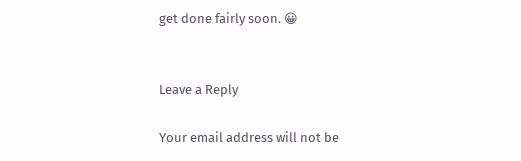get done fairly soon. 😀


Leave a Reply

Your email address will not be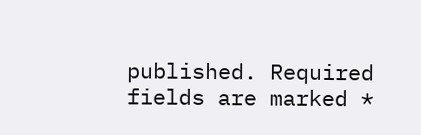published. Required fields are marked *